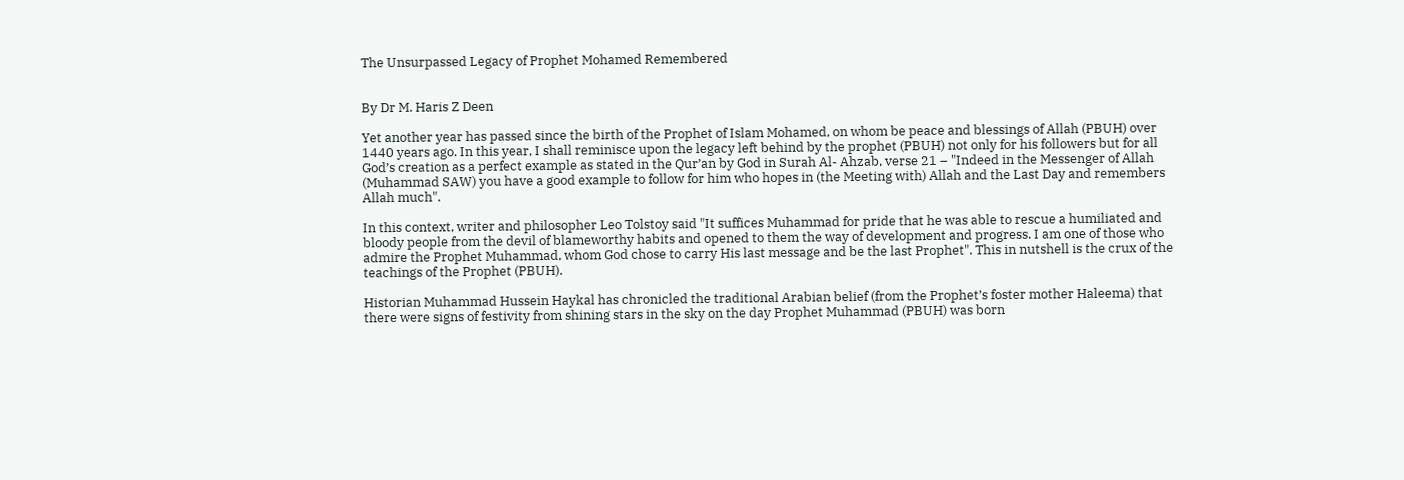The Unsurpassed Legacy of Prophet Mohamed Remembered


By Dr M. Haris Z Deen

Yet another year has passed since the birth of the Prophet of Islam Mohamed, on whom be peace and blessings of Allah (PBUH) over 1440 years ago. In this year, I shall reminisce upon the legacy left behind by the prophet (PBUH) not only for his followers but for all God’s creation as a perfect example as stated in the Qur’an by God in Surah Al- Ahzab, verse 21 – "Indeed in the Messenger of Allah (Muhammad SAW) you have a good example to follow for him who hopes in (the Meeting with) Allah and the Last Day and remembers Allah much".

In this context, writer and philosopher Leo Tolstoy said "It suffices Muhammad for pride that he was able to rescue a humiliated and bloody people from the devil of blameworthy habits and opened to them the way of development and progress. I am one of those who admire the Prophet Muhammad, whom God chose to carry His last message and be the last Prophet". This in nutshell is the crux of the teachings of the Prophet (PBUH).

Historian Muhammad Hussein Haykal has chronicled the traditional Arabian belief (from the Prophet’s foster mother Haleema) that there were signs of festivity from shining stars in the sky on the day Prophet Muhammad (PBUH) was born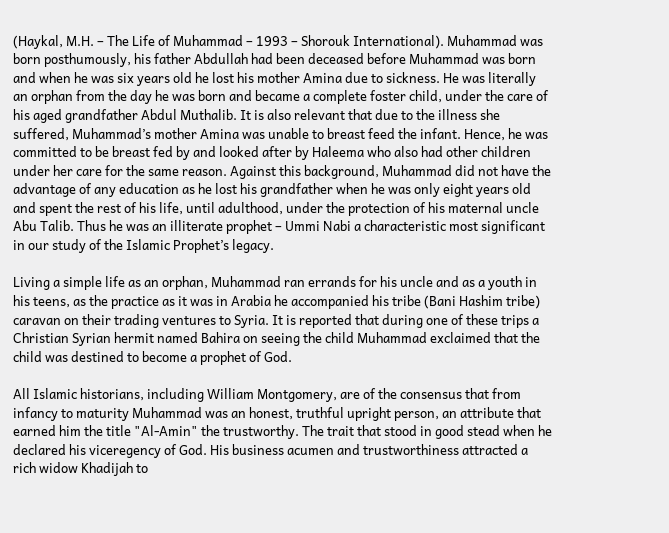(Haykal, M.H. – The Life of Muhammad – 1993 – Shorouk International). Muhammad was born posthumously, his father Abdullah had been deceased before Muhammad was born and when he was six years old he lost his mother Amina due to sickness. He was literally an orphan from the day he was born and became a complete foster child, under the care of his aged grandfather Abdul Muthalib. It is also relevant that due to the illness she suffered, Muhammad’s mother Amina was unable to breast feed the infant. Hence, he was committed to be breast fed by and looked after by Haleema who also had other children under her care for the same reason. Against this background, Muhammad did not have the advantage of any education as he lost his grandfather when he was only eight years old and spent the rest of his life, until adulthood, under the protection of his maternal uncle Abu Talib. Thus he was an illiterate prophet – Ummi Nabi a characteristic most significant in our study of the Islamic Prophet’s legacy.

Living a simple life as an orphan, Muhammad ran errands for his uncle and as a youth in his teens, as the practice as it was in Arabia he accompanied his tribe (Bani Hashim tribe) caravan on their trading ventures to Syria. It is reported that during one of these trips a Christian Syrian hermit named Bahira on seeing the child Muhammad exclaimed that the child was destined to become a prophet of God.

All Islamic historians, including William Montgomery, are of the consensus that from infancy to maturity Muhammad was an honest, truthful upright person, an attribute that earned him the title "Al-Amin" the trustworthy. The trait that stood in good stead when he declared his viceregency of God. His business acumen and trustworthiness attracted a rich widow Khadijah to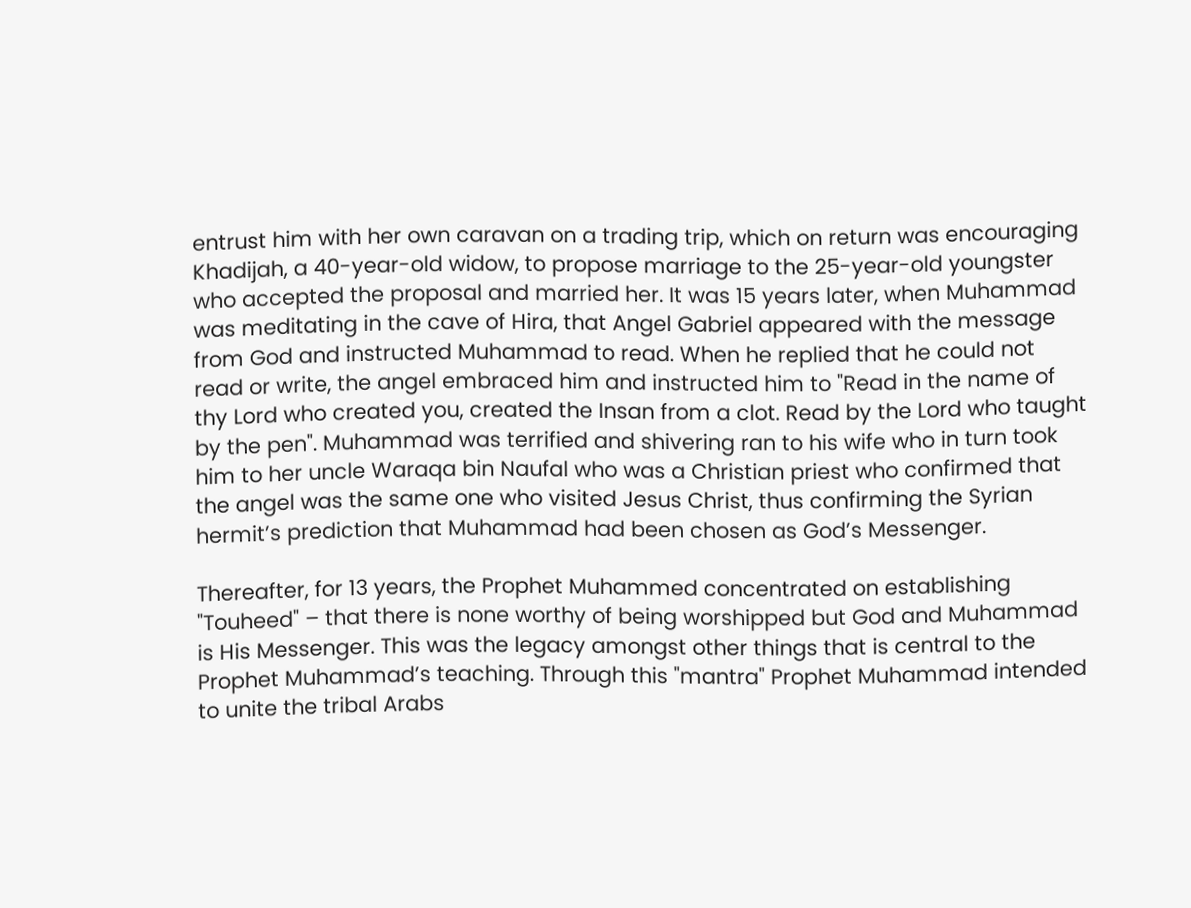entrust him with her own caravan on a trading trip, which on return was encouraging Khadijah, a 40-year-old widow, to propose marriage to the 25-year-old youngster who accepted the proposal and married her. It was 15 years later, when Muhammad was meditating in the cave of Hira, that Angel Gabriel appeared with the message from God and instructed Muhammad to read. When he replied that he could not read or write, the angel embraced him and instructed him to "Read in the name of thy Lord who created you, created the Insan from a clot. Read by the Lord who taught by the pen". Muhammad was terrified and shivering ran to his wife who in turn took him to her uncle Waraqa bin Naufal who was a Christian priest who confirmed that the angel was the same one who visited Jesus Christ, thus confirming the Syrian hermit’s prediction that Muhammad had been chosen as God’s Messenger.

Thereafter, for 13 years, the Prophet Muhammed concentrated on establishing "Touheed" – that there is none worthy of being worshipped but God and Muhammad is His Messenger. This was the legacy amongst other things that is central to the Prophet Muhammad’s teaching. Through this "mantra" Prophet Muhammad intended to unite the tribal Arabs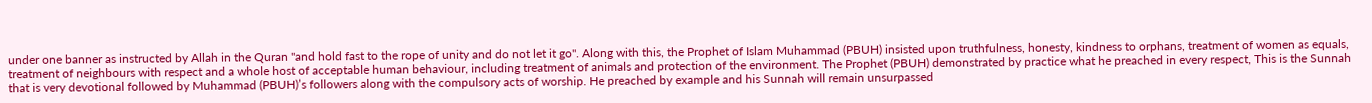under one banner as instructed by Allah in the Quran "and hold fast to the rope of unity and do not let it go". Along with this, the Prophet of Islam Muhammad (PBUH) insisted upon truthfulness, honesty, kindness to orphans, treatment of women as equals, treatment of neighbours with respect and a whole host of acceptable human behaviour, including treatment of animals and protection of the environment. The Prophet (PBUH) demonstrated by practice what he preached in every respect, This is the Sunnah that is very devotional followed by Muhammad (PBUH)’s followers along with the compulsory acts of worship. He preached by example and his Sunnah will remain unsurpassed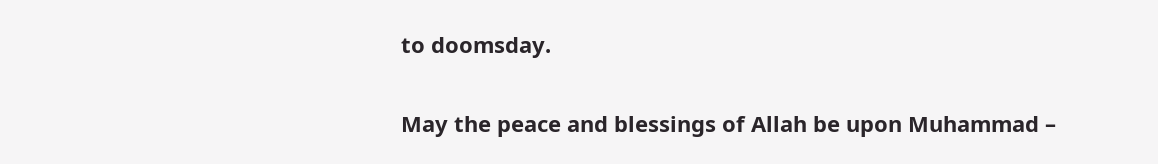to doomsday.

May the peace and blessings of Allah be upon Muhammad –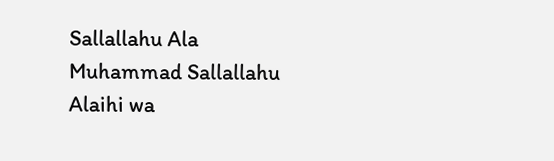Sallallahu Ala Muhammad Sallallahu Alaihi wa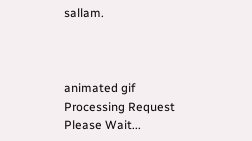sallam.



animated gif
Processing Request
Please Wait...